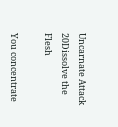Uncarnate Attack 20Dissolve the Flesh

You concentrate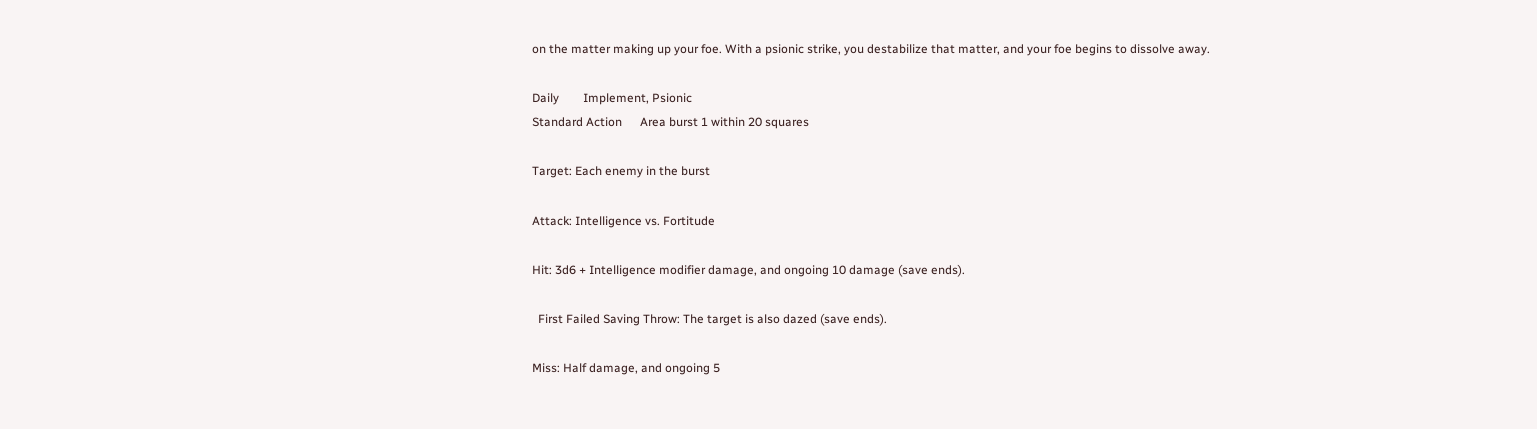on the matter making up your foe. With a psionic strike, you destabilize that matter, and your foe begins to dissolve away.

Daily        Implement, Psionic
Standard Action      Area burst 1 within 20 squares

Target: Each enemy in the burst

Attack: Intelligence vs. Fortitude

Hit: 3d6 + Intelligence modifier damage, and ongoing 10 damage (save ends).

  First Failed Saving Throw: The target is also dazed (save ends).

Miss: Half damage, and ongoing 5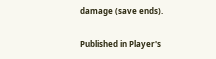damage (save ends).

Published in Player's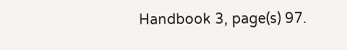Handbook 3, page(s) 97.